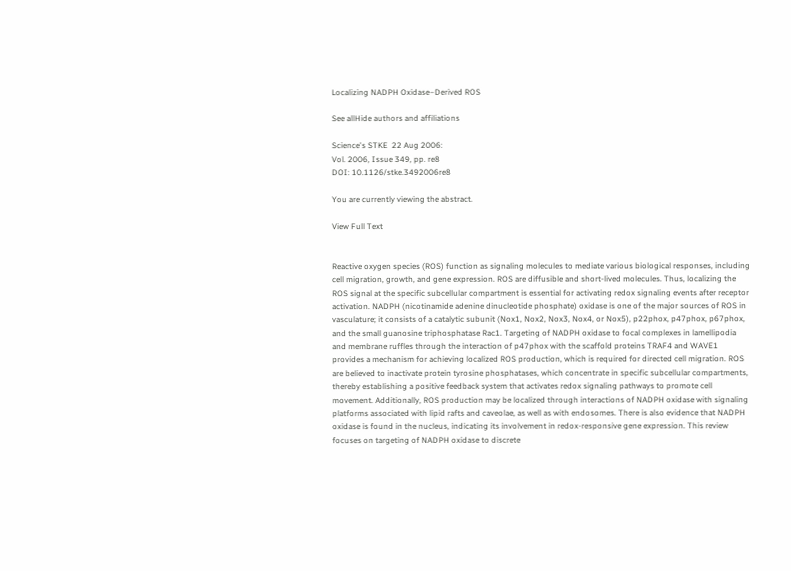Localizing NADPH Oxidase–Derived ROS

See allHide authors and affiliations

Science's STKE  22 Aug 2006:
Vol. 2006, Issue 349, pp. re8
DOI: 10.1126/stke.3492006re8

You are currently viewing the abstract.

View Full Text


Reactive oxygen species (ROS) function as signaling molecules to mediate various biological responses, including cell migration, growth, and gene expression. ROS are diffusible and short-lived molecules. Thus, localizing the ROS signal at the specific subcellular compartment is essential for activating redox signaling events after receptor activation. NADPH (nicotinamide adenine dinucleotide phosphate) oxidase is one of the major sources of ROS in vasculature; it consists of a catalytic subunit (Nox1, Nox2, Nox3, Nox4, or Nox5), p22phox, p47phox, p67phox, and the small guanosine triphosphatase Rac1. Targeting of NADPH oxidase to focal complexes in lamellipodia and membrane ruffles through the interaction of p47phox with the scaffold proteins TRAF4 and WAVE1 provides a mechanism for achieving localized ROS production, which is required for directed cell migration. ROS are believed to inactivate protein tyrosine phosphatases, which concentrate in specific subcellular compartments, thereby establishing a positive feedback system that activates redox signaling pathways to promote cell movement. Additionally, ROS production may be localized through interactions of NADPH oxidase with signaling platforms associated with lipid rafts and caveolae, as well as with endosomes. There is also evidence that NADPH oxidase is found in the nucleus, indicating its involvement in redox-responsive gene expression. This review focuses on targeting of NADPH oxidase to discrete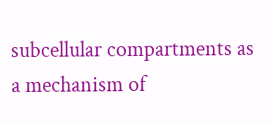subcellular compartments as a mechanism of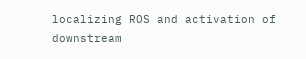localizing ROS and activation of downstream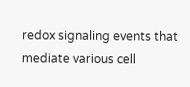redox signaling events that mediate various cell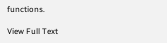functions.

View Full Text